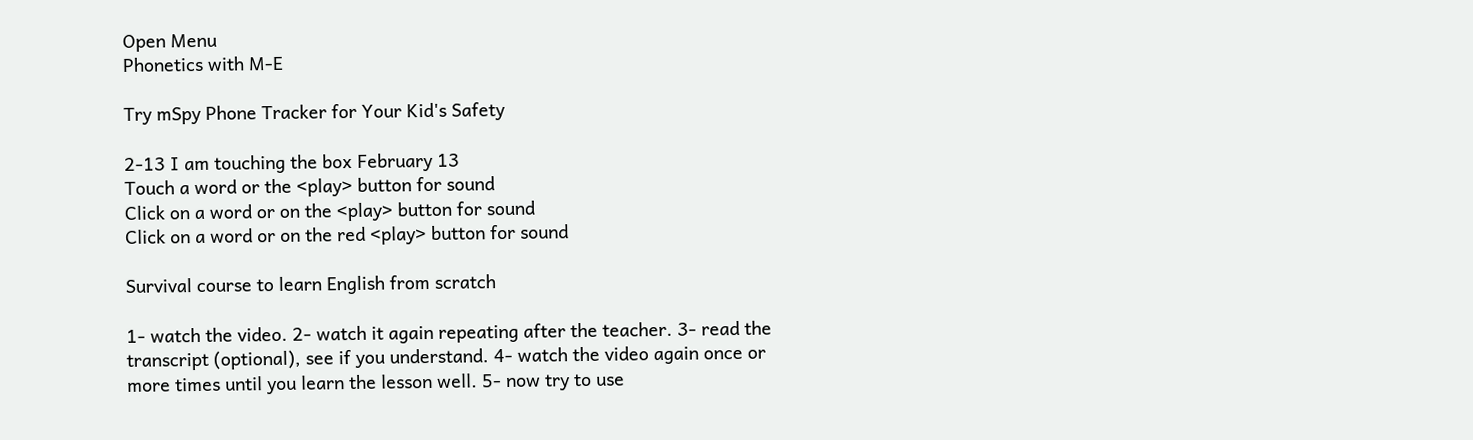Open Menu
Phonetics with M-E

Try mSpy Phone Tracker for Your Kid's Safety

2-13 I am touching the box February 13
Touch a word or the <play> button for sound
Click on a word or on the <play> button for sound
Click on a word or on the red <play> button for sound

Survival course to learn English from scratch

1- watch the video. 2- watch it again repeating after the teacher. 3- read the transcript (optional), see if you understand. 4- watch the video again once or more times until you learn the lesson well. 5- now try to use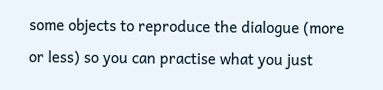some objects to reproduce the dialogue (more or less) so you can practise what you just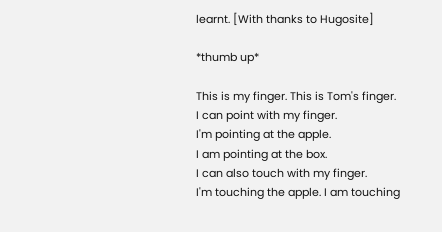learnt. [With thanks to Hugosite]

*thumb up*

This is my finger. This is Tom's finger.
I can point with my finger.
I'm pointing at the apple.
I am pointing at the box.
I can also touch with my finger.
I'm touching the apple. I am touching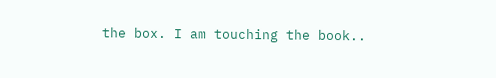the box. I am touching the book..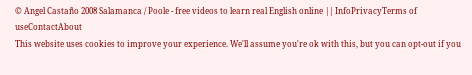© Angel Castaño 2008 Salamanca / Poole - free videos to learn real English online || InfoPrivacyTerms of useContactAbout
This website uses cookies to improve your experience. We'll assume you're ok with this, but you can opt-out if you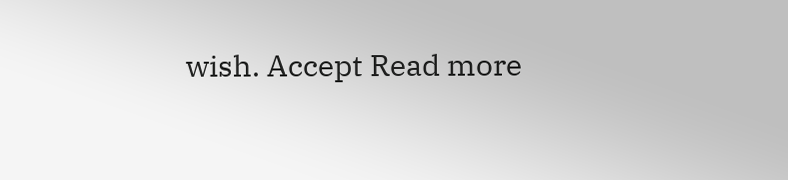wish. Accept Read more